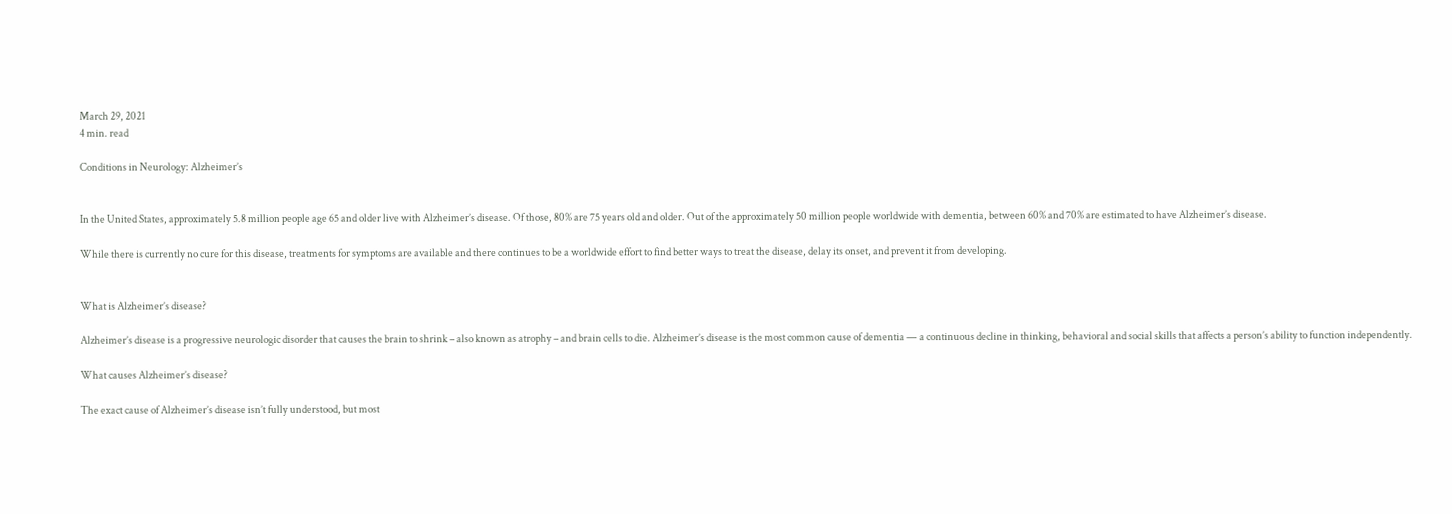March 29, 2021
4 min. read

Conditions in Neurology: Alzheimer’s


In the United States, approximately 5.8 million people age 65 and older live with Alzheimer’s disease. Of those, 80% are 75 years old and older. Out of the approximately 50 million people worldwide with dementia, between 60% and 70% are estimated to have Alzheimer’s disease.

While there is currently no cure for this disease, treatments for symptoms are available and there continues to be a worldwide effort to find better ways to treat the disease, delay its onset, and prevent it from developing.


What is Alzheimer’s disease?

Alzheimer’s disease is a progressive neurologic disorder that causes the brain to shrink – also known as atrophy – and brain cells to die. Alzheimer’s disease is the most common cause of dementia — a continuous decline in thinking, behavioral and social skills that affects a person’s ability to function independently.

What causes Alzheimer’s disease?

The exact cause of Alzheimer’s disease isn’t fully understood, but most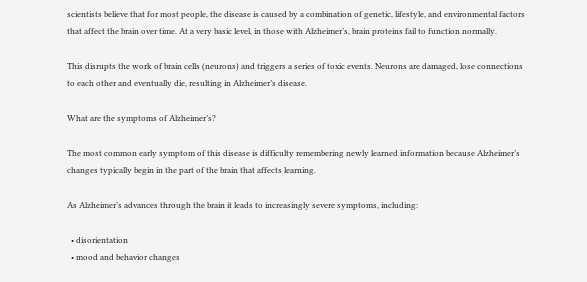scientists believe that for most people, the disease is caused by a combination of genetic, lifestyle, and environmental factors that affect the brain over time. At a very basic level, in those with Alzheimer’s, brain proteins fail to function normally.

This disrupts the work of brain cells (neurons) and triggers a series of toxic events. Neurons are damaged, lose connections to each other and eventually die, resulting in Alzheimer’s disease.

What are the symptoms of Alzheimer’s?

The most common early symptom of this disease is difficulty remembering newly learned information because Alzheimer’s changes typically begin in the part of the brain that affects learning.

As Alzheimer’s advances through the brain it leads to increasingly severe symptoms, including:

  • disorientation
  • mood and behavior changes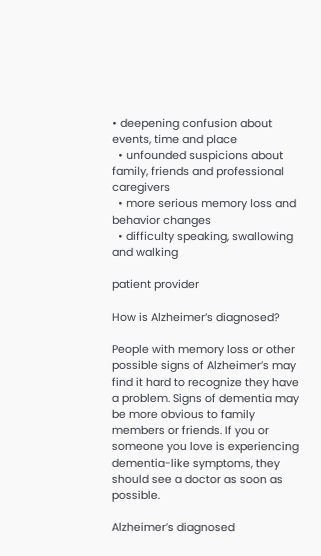• deepening confusion about events, time and place
  • unfounded suspicions about family, friends and professional caregivers
  • more serious memory loss and behavior changes
  • difficulty speaking, swallowing and walking

patient provider

How is Alzheimer’s diagnosed?

People with memory loss or other possible signs of Alzheimer’s may find it hard to recognize they have a problem. Signs of dementia may be more obvious to family members or friends. If you or someone you love is experiencing dementia-like symptoms, they should see a doctor as soon as possible.

Alzheimer’s diagnosed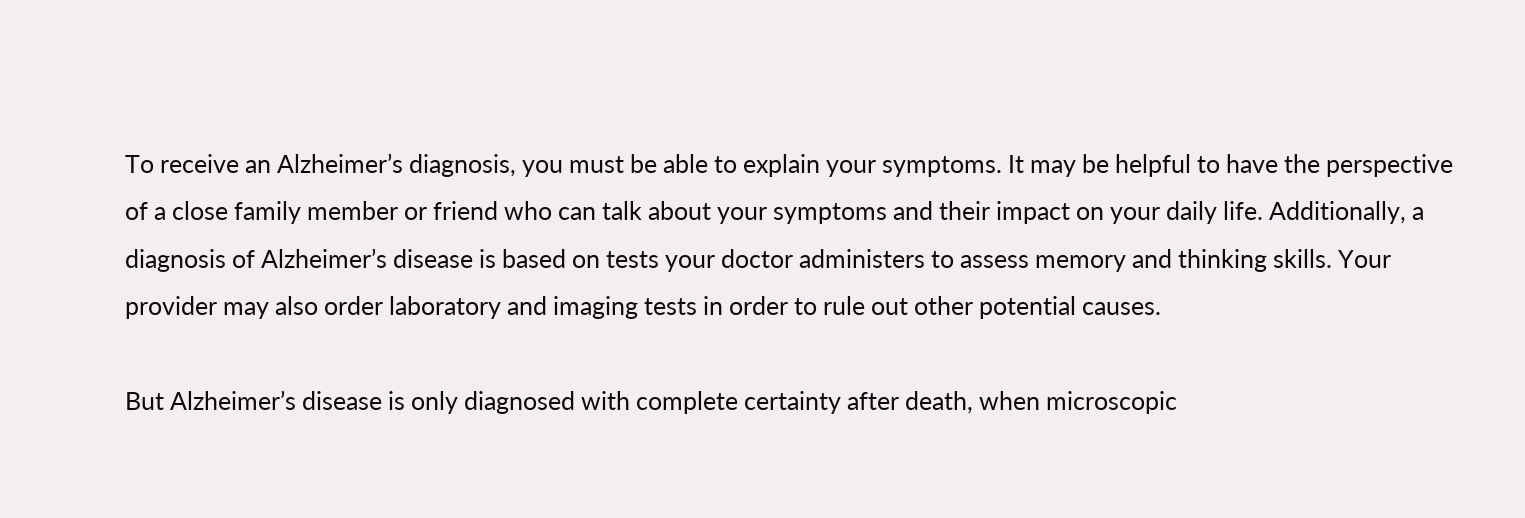To receive an Alzheimer’s diagnosis, you must be able to explain your symptoms. It may be helpful to have the perspective of a close family member or friend who can talk about your symptoms and their impact on your daily life. Additionally, a diagnosis of Alzheimer’s disease is based on tests your doctor administers to assess memory and thinking skills. Your provider may also order laboratory and imaging tests in order to rule out other potential causes.

But Alzheimer’s disease is only diagnosed with complete certainty after death, when microscopic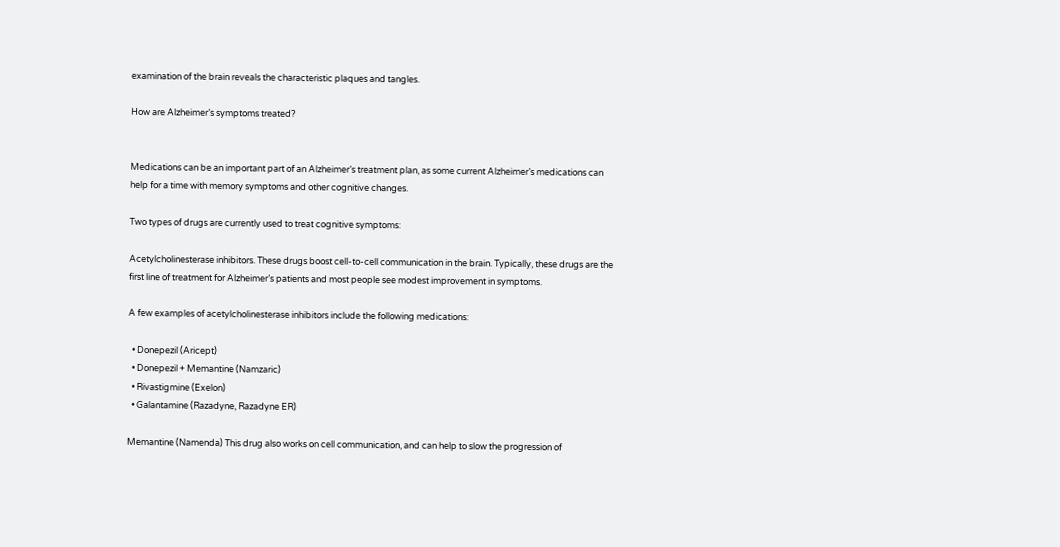examination of the brain reveals the characteristic plaques and tangles.

How are Alzheimer’s symptoms treated?


Medications can be an important part of an Alzheimer’s treatment plan, as some current Alzheimer’s medications can help for a time with memory symptoms and other cognitive changes.

Two types of drugs are currently used to treat cognitive symptoms:

Acetylcholinesterase inhibitors. These drugs boost cell-to-cell communication in the brain. Typically, these drugs are the first line of treatment for Alzheimer’s patients and most people see modest improvement in symptoms.

A few examples of acetylcholinesterase inhibitors include the following medications:

  • Donepezil (Aricept)
  • Donepezil + Memantine (Namzaric)
  • Rivastigmine (Exelon)
  • Galantamine (Razadyne, Razadyne ER)

Memantine (Namenda) This drug also works on cell communication, and can help to slow the progression of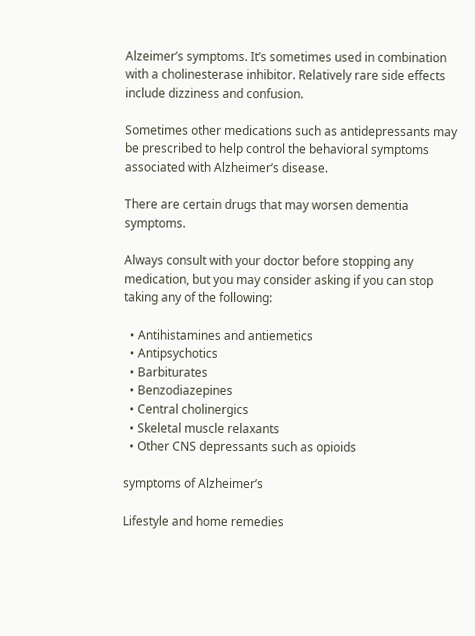Alzeimer’s symptoms. It’s sometimes used in combination with a cholinesterase inhibitor. Relatively rare side effects include dizziness and confusion.

Sometimes other medications such as antidepressants may be prescribed to help control the behavioral symptoms associated with Alzheimer’s disease.

There are certain drugs that may worsen dementia symptoms.

Always consult with your doctor before stopping any medication, but you may consider asking if you can stop taking any of the following:

  • Antihistamines and antiemetics
  • Antipsychotics
  • Barbiturates
  • Benzodiazepines
  • Central cholinergics
  • Skeletal muscle relaxants
  • Other CNS depressants such as opioids

symptoms of Alzheimer’s

Lifestyle and home remedies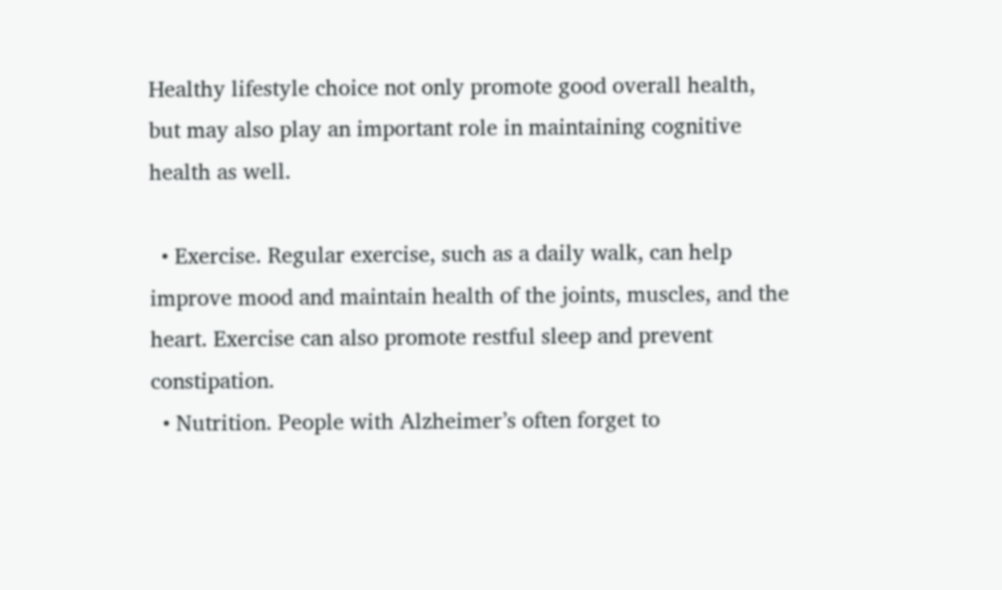Healthy lifestyle choice not only promote good overall health, but may also play an important role in maintaining cognitive health as well.

  • Exercise. Regular exercise, such as a daily walk, can help improve mood and maintain health of the joints, muscles, and the heart. Exercise can also promote restful sleep and prevent constipation.
  • Nutrition. People with Alzheimer’s often forget to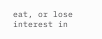eat, or lose interest in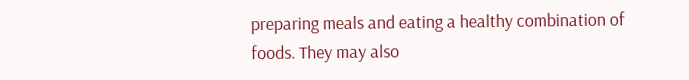preparing meals and eating a healthy combination of foods. They may also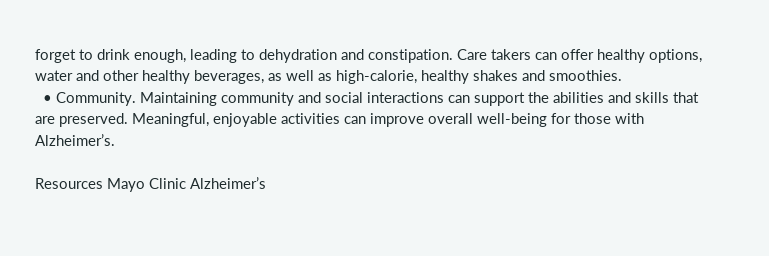forget to drink enough, leading to dehydration and constipation. Care takers can offer healthy options, water and other healthy beverages, as well as high-calorie, healthy shakes and smoothies.
  • Community. Maintaining community and social interactions can support the abilities and skills that are preserved. Meaningful, enjoyable activities can improve overall well-being for those with Alzheimer’s.

Resources Mayo Clinic Alzheimer’s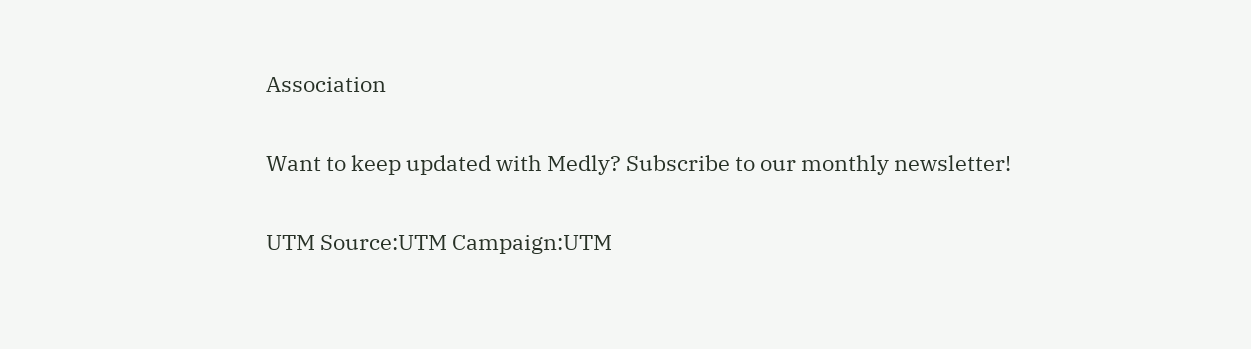Association

Want to keep updated with Medly? Subscribe to our monthly newsletter!

UTM Source:UTM Campaign:UTM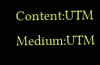Content:UTM Medium:UTM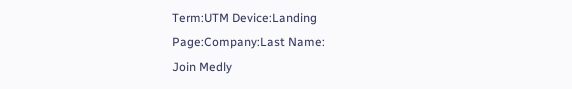Term:UTM Device:Landing Page:Company:Last Name:
Join Medly